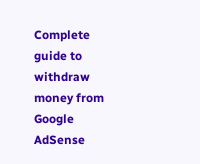Complete guide to withdraw money from Google AdSense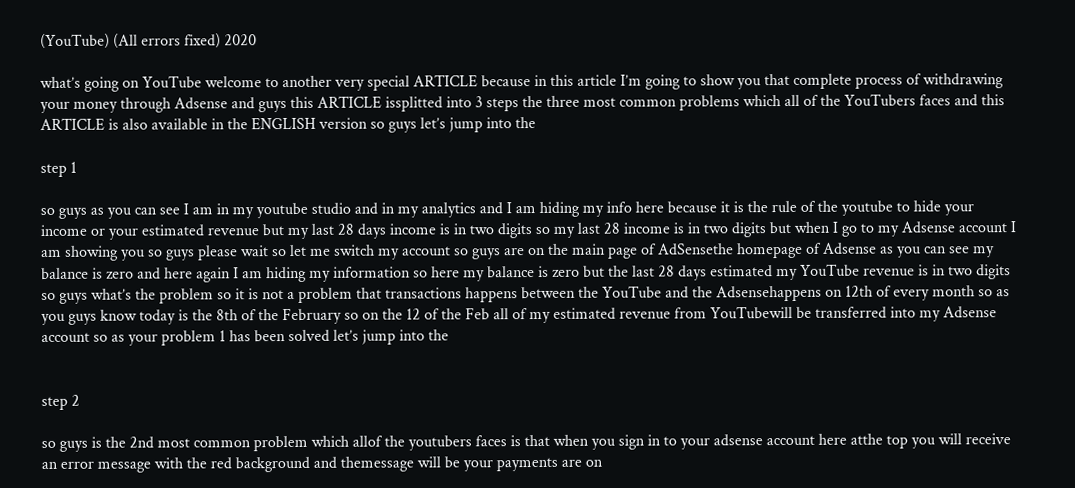(YouTube) (All errors fixed) 2020

what’s going on YouTube welcome to another very special ARTICLE because in this article I’m going to show you that complete process of withdrawing your money through Adsense and guys this ARTICLE issplitted into 3 steps the three most common problems which all of the YouTubers faces and this ARTICLE is also available in the ENGLISH version so guys let’s jump into the

step 1

so guys as you can see I am in my youtube studio and in my analytics and I am hiding my info here because it is the rule of the youtube to hide your income or your estimated revenue but my last 28 days income is in two digits so my last 28 income is in two digits but when I go to my Adsense account I am showing you so guys please wait so let me switch my account so guys are on the main page of AdSensethe homepage of Adsense as you can see my balance is zero and here again I am hiding my information so here my balance is zero but the last 28 days estimated my YouTube revenue is in two digits so guys what’s the problem so it is not a problem that transactions happens between the YouTube and the Adsensehappens on 12th of every month so as you guys know today is the 8th of the February so on the 12 of the Feb all of my estimated revenue from YouTubewill be transferred into my Adsense account so as your problem 1 has been solved let’s jump into the


step 2

so guys is the 2nd most common problem which allof the youtubers faces is that when you sign in to your adsense account here atthe top you will receive an error message with the red background and themessage will be your payments are on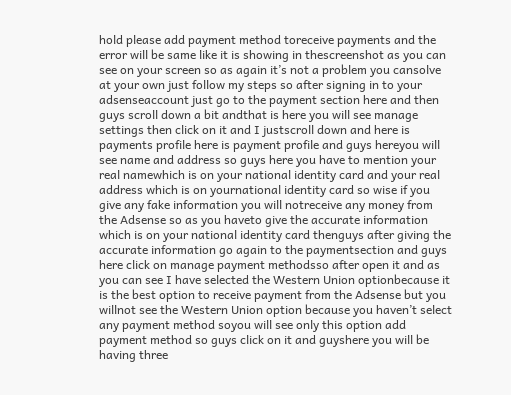hold please add payment method toreceive payments and the error will be same like it is showing in thescreenshot as you can see on your screen so as again it’s not a problem you cansolve at your own just follow my steps so after signing in to your adsenseaccount just go to the payment section here and then guys scroll down a bit andthat is here you will see manage settings then click on it and I justscroll down and here is payments profile here is payment profile and guys hereyou will see name and address so guys here you have to mention your real namewhich is on your national identity card and your real address which is on yournational identity card so wise if you give any fake information you will notreceive any money from the Adsense so as you haveto give the accurate information which is on your national identity card thenguys after giving the accurate information go again to the paymentsection and guys here click on manage payment methodsso after open it and as you can see I have selected the Western Union optionbecause it is the best option to receive payment from the Adsense but you willnot see the Western Union option because you haven’t select any payment method soyou will see only this option add payment method so guys click on it and guyshere you will be having three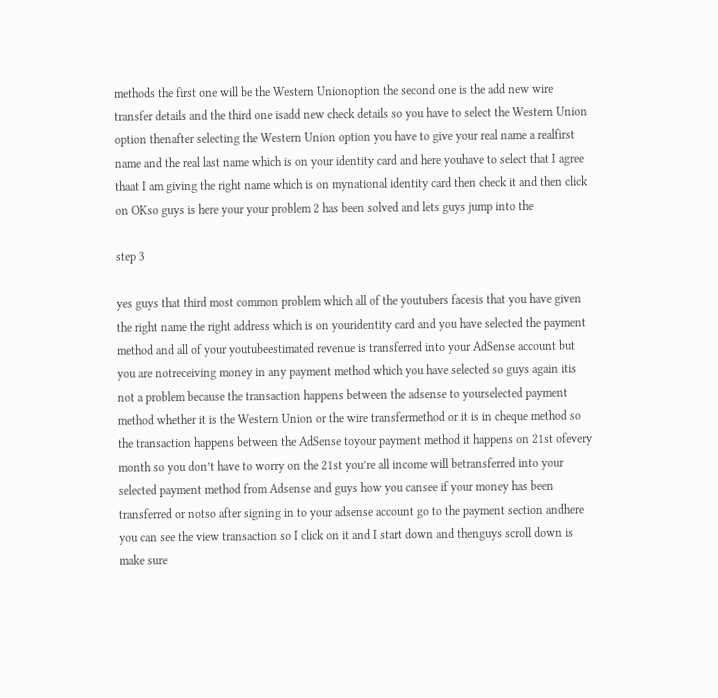methods the first one will be the Western Unionoption the second one is the add new wire transfer details and the third one isadd new check details so you have to select the Western Union option thenafter selecting the Western Union option you have to give your real name a realfirst name and the real last name which is on your identity card and here youhave to select that I agree thaat I am giving the right name which is on mynational identity card then check it and then click on OKso guys is here your your problem 2 has been solved and lets guys jump into the

step 3

yes guys that third most common problem which all of the youtubers facesis that you have given the right name the right address which is on youridentity card and you have selected the payment method and all of your youtubeestimated revenue is transferred into your AdSense account but you are notreceiving money in any payment method which you have selected so guys again itis not a problem because the transaction happens between the adsense to yourselected payment method whether it is the Western Union or the wire transfermethod or it is in cheque method so the transaction happens between the AdSense toyour payment method it happens on 21st ofevery month so you don’t have to worry on the 21st you’re all income will betransferred into your selected payment method from Adsense and guys how you cansee if your money has been transferred or notso after signing in to your adsense account go to the payment section andhere you can see the view transaction so I click on it and I start down and thenguys scroll down is make sure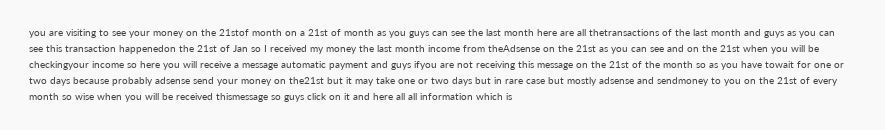you are visiting to see your money on the 21stof month on a 21st of month as you guys can see the last month here are all thetransactions of the last month and guys as you can see this transaction happenedon the 21st of Jan so I received my money the last month income from theAdsense on the 21st as you can see and on the 21st when you will be checkingyour income so here you will receive a message automatic payment and guys ifyou are not receiving this message on the 21st of the month so as you have towait for one or two days because probably adsense send your money on the21st but it may take one or two days but in rare case but mostly adsense and sendmoney to you on the 21st of every month so wise when you will be received thismessage so guys click on it and here all all information which is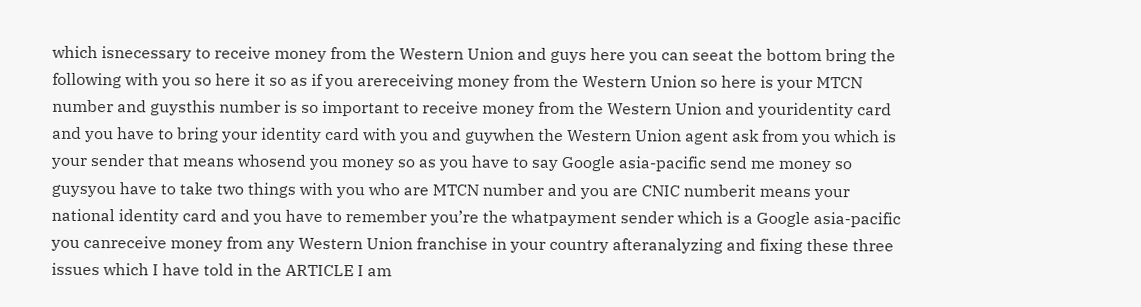which isnecessary to receive money from the Western Union and guys here you can seeat the bottom bring the following with you so here it so as if you arereceiving money from the Western Union so here is your MTCN number and guysthis number is so important to receive money from the Western Union and youridentity card and you have to bring your identity card with you and guywhen the Western Union agent ask from you which is your sender that means whosend you money so as you have to say Google asia-pacific send me money so guysyou have to take two things with you who are MTCN number and you are CNIC numberit means your national identity card and you have to remember you’re the whatpayment sender which is a Google asia-pacific you canreceive money from any Western Union franchise in your country afteranalyzing and fixing these three issues which I have told in the ARTICLE I am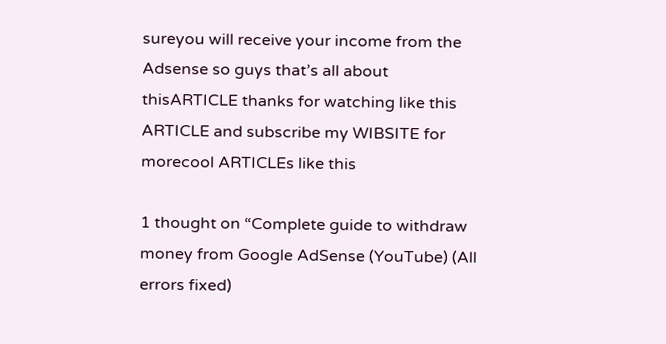sureyou will receive your income from the Adsense so guys that’s all about thisARTICLE thanks for watching like this ARTICLE and subscribe my WIBSITE for morecool ARTICLEs like this

1 thought on “Complete guide to withdraw money from Google AdSense (YouTube) (All errors fixed)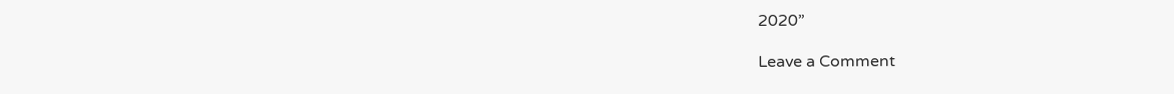2020”

Leave a Comment